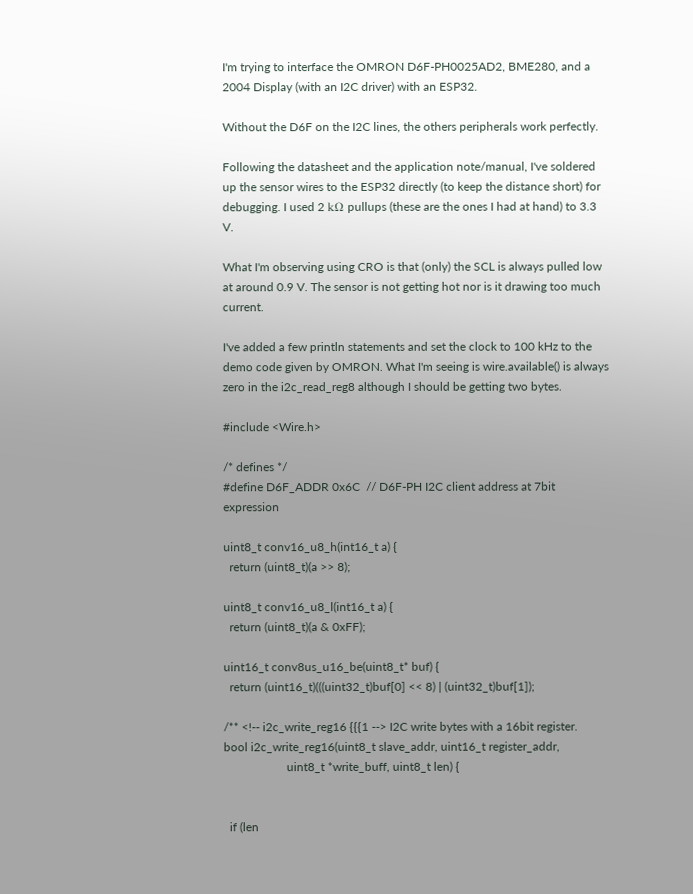I'm trying to interface the OMRON D6F-PH0025AD2, BME280, and a 2004 Display (with an I2C driver) with an ESP32.

Without the D6F on the I2C lines, the others peripherals work perfectly.

Following the datasheet and the application note/manual, I've soldered up the sensor wires to the ESP32 directly (to keep the distance short) for debugging. I used 2 kΩ pullups (these are the ones I had at hand) to 3.3 V.

What I'm observing using CRO is that (only) the SCL is always pulled low at around 0.9 V. The sensor is not getting hot nor is it drawing too much current.

I've added a few println statements and set the clock to 100 kHz to the demo code given by OMRON. What I'm seeing is wire.available() is always zero in the i2c_read_reg8 although I should be getting two bytes.

#include <Wire.h>

/* defines */
#define D6F_ADDR 0x6C  // D6F-PH I2C client address at 7bit expression

uint8_t conv16_u8_h(int16_t a) {
  return (uint8_t)(a >> 8);

uint8_t conv16_u8_l(int16_t a) {
  return (uint8_t)(a & 0xFF);

uint16_t conv8us_u16_be(uint8_t* buf) {
  return (uint16_t)(((uint32_t)buf[0] << 8) | (uint32_t)buf[1]);

/** <!-- i2c_write_reg16 {{{1 --> I2C write bytes with a 16bit register.
bool i2c_write_reg16(uint8_t slave_addr, uint16_t register_addr,
                     uint8_t *write_buff, uint8_t len) {


  if (len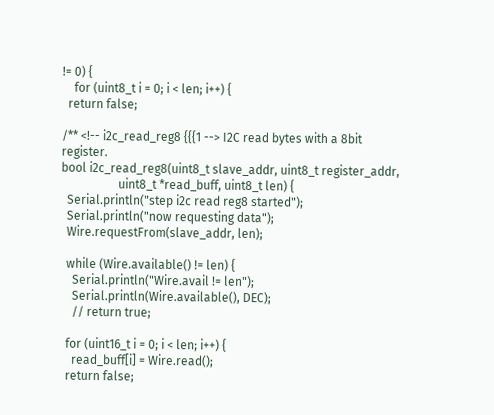!= 0) {
    for (uint8_t i = 0; i < len; i++) {
  return false;

/** <!-- i2c_read_reg8 {{{1 --> I2C read bytes with a 8bit register.
bool i2c_read_reg8(uint8_t slave_addr, uint8_t register_addr,
                   uint8_t *read_buff, uint8_t len) {
  Serial.println("step i2c read reg8 started");
  Serial.println("now requesting data");
  Wire.requestFrom(slave_addr, len);

  while (Wire.available() != len) {
    Serial.println("Wire.avail != len");
    Serial.println(Wire.available(), DEC);
    // return true;

  for (uint16_t i = 0; i < len; i++) {
    read_buff[i] = Wire.read();
  return false;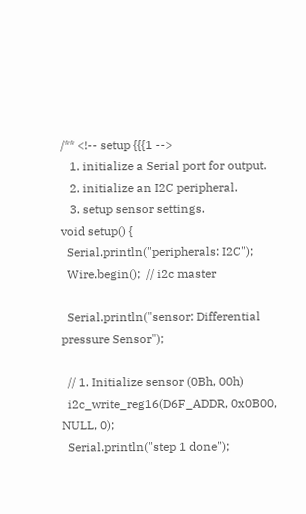/** <!-- setup {{{1 -->
   1. initialize a Serial port for output.
   2. initialize an I2C peripheral.
   3. setup sensor settings.
void setup() {
  Serial.println("peripherals: I2C");
  Wire.begin();  // i2c master

  Serial.println("sensor: Differential pressure Sensor");

  // 1. Initialize sensor (0Bh, 00h)
  i2c_write_reg16(D6F_ADDR, 0x0B00, NULL, 0);
  Serial.println("step 1 done");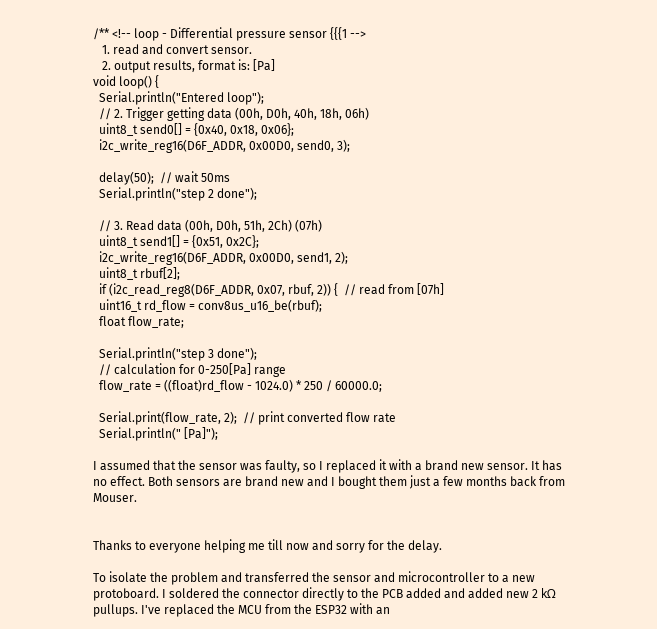/** <!-- loop - Differential pressure sensor {{{1 -->
   1. read and convert sensor.
   2. output results, format is: [Pa]
void loop() {
  Serial.println("Entered loop");
  // 2. Trigger getting data (00h, D0h, 40h, 18h, 06h)
  uint8_t send0[] = {0x40, 0x18, 0x06};
  i2c_write_reg16(D6F_ADDR, 0x00D0, send0, 3);

  delay(50);  // wait 50ms
  Serial.println("step 2 done");

  // 3. Read data (00h, D0h, 51h, 2Ch) (07h)
  uint8_t send1[] = {0x51, 0x2C};
  i2c_write_reg16(D6F_ADDR, 0x00D0, send1, 2);
  uint8_t rbuf[2];
  if (i2c_read_reg8(D6F_ADDR, 0x07, rbuf, 2)) {  // read from [07h]
  uint16_t rd_flow = conv8us_u16_be(rbuf);
  float flow_rate;

  Serial.println("step 3 done");
  // calculation for 0-250[Pa] range
  flow_rate = ((float)rd_flow - 1024.0) * 250 / 60000.0;

  Serial.print(flow_rate, 2);  // print converted flow rate
  Serial.println(" [Pa]");

I assumed that the sensor was faulty, so I replaced it with a brand new sensor. It has no effect. Both sensors are brand new and I bought them just a few months back from Mouser.


Thanks to everyone helping me till now and sorry for the delay.

To isolate the problem and transferred the sensor and microcontroller to a new protoboard. I soldered the connector directly to the PCB added and added new 2 kΩ pullups. I've replaced the MCU from the ESP32 with an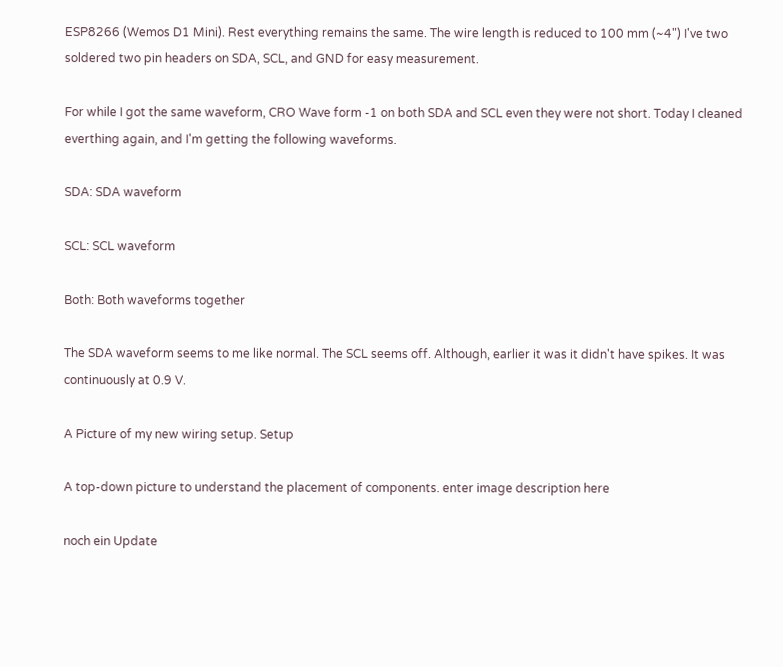ESP8266 (Wemos D1 Mini). Rest everything remains the same. The wire length is reduced to 100 mm (~4") I've two soldered two pin headers on SDA, SCL, and GND for easy measurement.

For while I got the same waveform, CRO Wave form -1 on both SDA and SCL even they were not short. Today I cleaned everthing again, and I'm getting the following waveforms.

SDA: SDA waveform

SCL: SCL waveform

Both: Both waveforms together

The SDA waveform seems to me like normal. The SCL seems off. Although, earlier it was it didn't have spikes. It was continuously at 0.9 V.

A Picture of my new wiring setup. Setup

A top-down picture to understand the placement of components. enter image description here

noch ein Update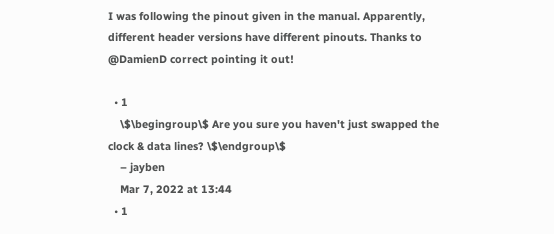I was following the pinout given in the manual. Apparently, different header versions have different pinouts. Thanks to @DamienD correct pointing it out!

  • 1
    \$\begingroup\$ Are you sure you haven't just swapped the clock & data lines? \$\endgroup\$
    – jayben
    Mar 7, 2022 at 13:44
  • 1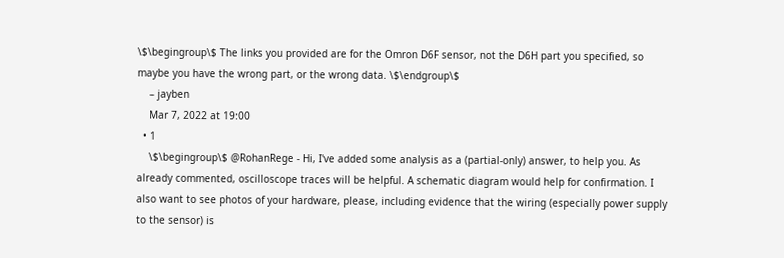\$\begingroup\$ The links you provided are for the Omron D6F sensor, not the D6H part you specified, so maybe you have the wrong part, or the wrong data. \$\endgroup\$
    – jayben
    Mar 7, 2022 at 19:00
  • 1
    \$\begingroup\$ @RohanRege - Hi, I've added some analysis as a (partial-only) answer, to help you. As already commented, oscilloscope traces will be helpful. A schematic diagram would help for confirmation. I also want to see photos of your hardware, please, including evidence that the wiring (especially power supply to the sensor) is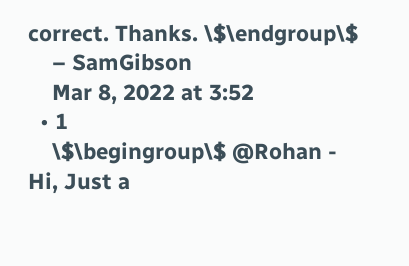correct. Thanks. \$\endgroup\$
    – SamGibson
    Mar 8, 2022 at 3:52
  • 1
    \$\begingroup\$ @Rohan - Hi, Just a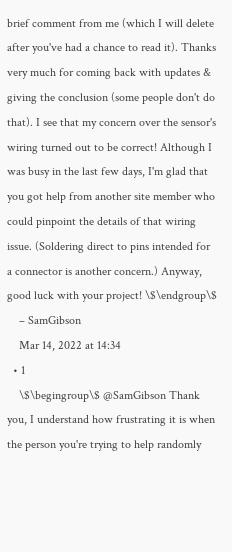brief comment from me (which I will delete after you've had a chance to read it). Thanks very much for coming back with updates & giving the conclusion (some people don't do that). I see that my concern over the sensor's wiring turned out to be correct! Although I was busy in the last few days, I'm glad that you got help from another site member who could pinpoint the details of that wiring issue. (Soldering direct to pins intended for a connector is another concern.) Anyway, good luck with your project! \$\endgroup\$
    – SamGibson
    Mar 14, 2022 at 14:34
  • 1
    \$\begingroup\$ @SamGibson Thank you, I understand how frustrating it is when the person you're trying to help randomly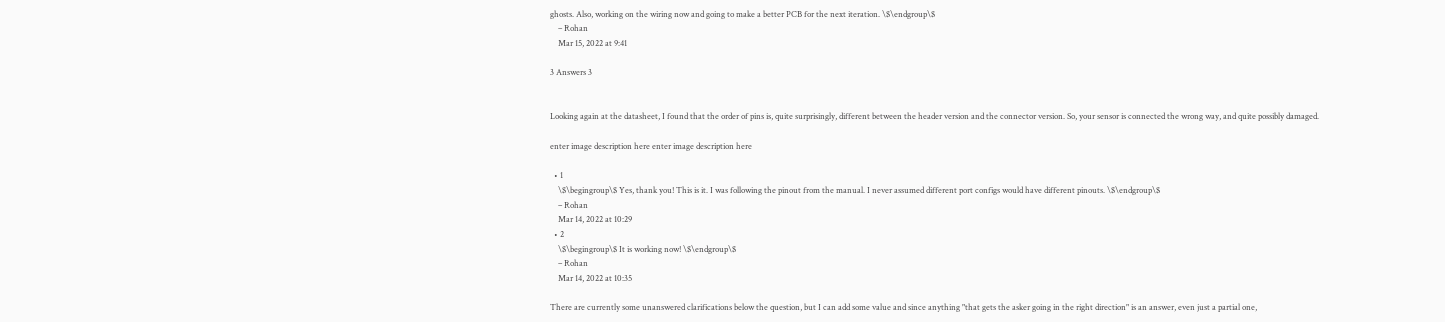ghosts. Also, working on the wiring now and going to make a better PCB for the next iteration. \$\endgroup\$
    – Rohan
    Mar 15, 2022 at 9:41

3 Answers 3


Looking again at the datasheet, I found that the order of pins is, quite surprisingly, different between the header version and the connector version. So, your sensor is connected the wrong way, and quite possibly damaged.

enter image description here enter image description here

  • 1
    \$\begingroup\$ Yes, thank you! This is it. I was following the pinout from the manual. I never assumed different port configs would have different pinouts. \$\endgroup\$
    – Rohan
    Mar 14, 2022 at 10:29
  • 2
    \$\begingroup\$ It is working now! \$\endgroup\$
    – Rohan
    Mar 14, 2022 at 10:35

There are currently some unanswered clarifications below the question, but I can add some value and since anything "that gets the asker going in the right direction" is an answer, even just a partial one,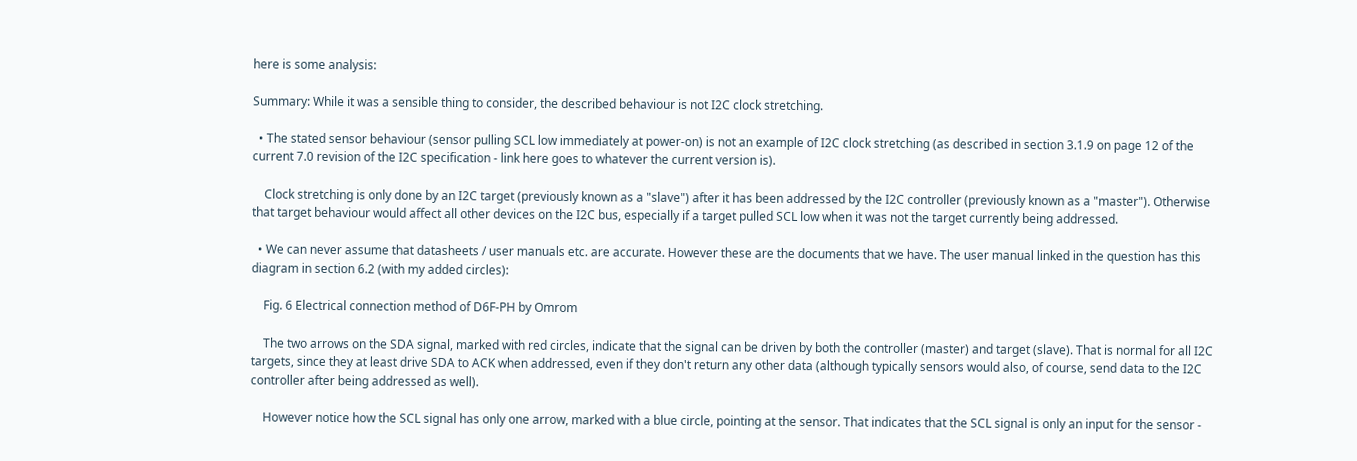here is some analysis:

Summary: While it was a sensible thing to consider, the described behaviour is not I2C clock stretching.

  • The stated sensor behaviour (sensor pulling SCL low immediately at power-on) is not an example of I2C clock stretching (as described in section 3.1.9 on page 12 of the current 7.0 revision of the I2C specification - link here goes to whatever the current version is).

    Clock stretching is only done by an I2C target (previously known as a "slave") after it has been addressed by the I2C controller (previously known as a "master"). Otherwise that target behaviour would affect all other devices on the I2C bus, especially if a target pulled SCL low when it was not the target currently being addressed.

  • We can never assume that datasheets / user manuals etc. are accurate. However these are the documents that we have. The user manual linked in the question has this diagram in section 6.2 (with my added circles):

    Fig. 6 Electrical connection method of D6F-PH by Omrom

    The two arrows on the SDA signal, marked with red circles, indicate that the signal can be driven by both the controller (master) and target (slave). That is normal for all I2C targets, since they at least drive SDA to ACK when addressed, even if they don't return any other data (although typically sensors would also, of course, send data to the I2C controller after being addressed as well).

    However notice how the SCL signal has only one arrow, marked with a blue circle, pointing at the sensor. That indicates that the SCL signal is only an input for the sensor -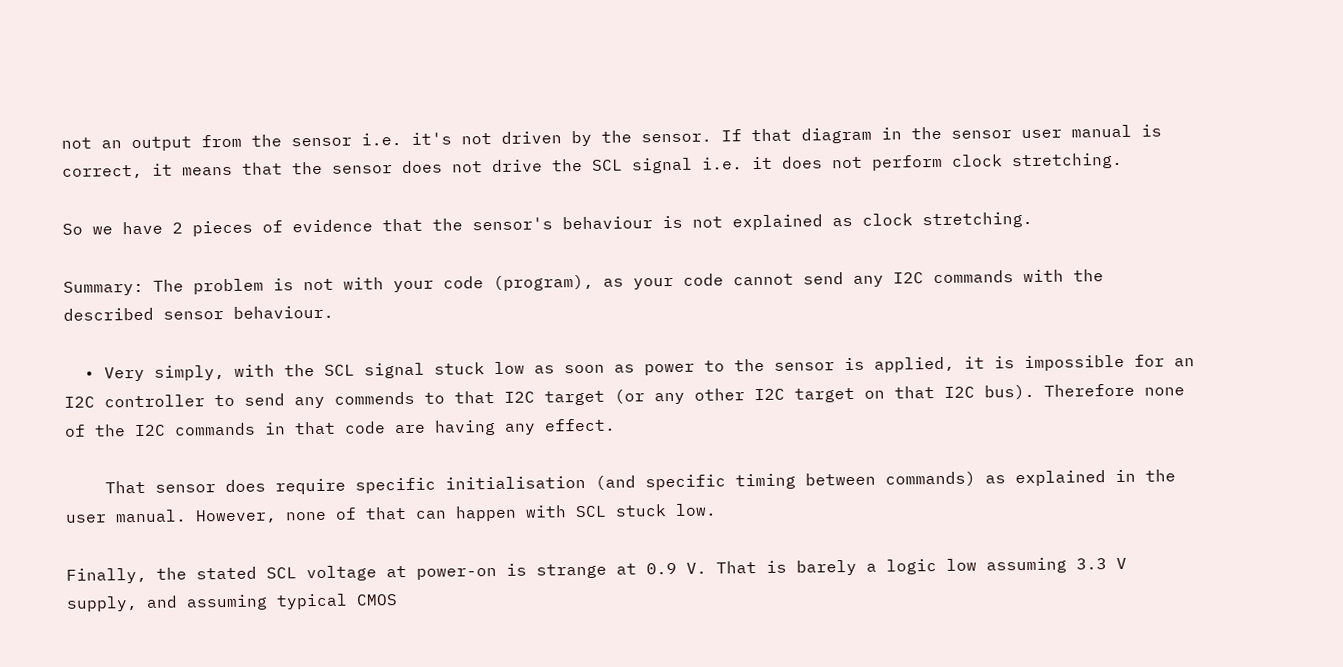not an output from the sensor i.e. it's not driven by the sensor. If that diagram in the sensor user manual is correct, it means that the sensor does not drive the SCL signal i.e. it does not perform clock stretching.

So we have 2 pieces of evidence that the sensor's behaviour is not explained as clock stretching.

Summary: The problem is not with your code (program), as your code cannot send any I2C commands with the described sensor behaviour.

  • Very simply, with the SCL signal stuck low as soon as power to the sensor is applied, it is impossible for an I2C controller to send any commends to that I2C target (or any other I2C target on that I2C bus). Therefore none of the I2C commands in that code are having any effect.

    That sensor does require specific initialisation (and specific timing between commands) as explained in the user manual. However, none of that can happen with SCL stuck low.

Finally, the stated SCL voltage at power-on is strange at 0.9 V. That is barely a logic low assuming 3.3 V supply, and assuming typical CMOS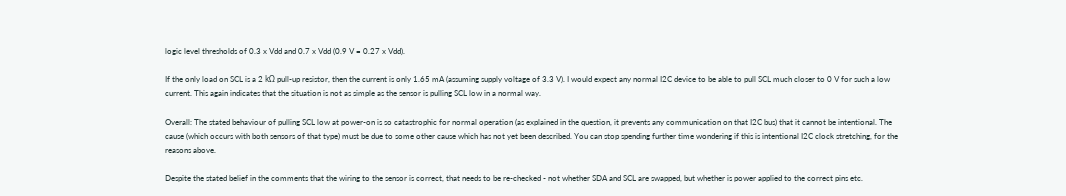logic level thresholds of 0.3 x Vdd and 0.7 x Vdd (0.9 V = 0.27 x Vdd).

If the only load on SCL is a 2 kΩ pull-up resistor, then the current is only 1.65 mA (assuming supply voltage of 3.3 V). I would expect any normal I2C device to be able to pull SCL much closer to 0 V for such a low current. This again indicates that the situation is not as simple as the sensor is pulling SCL low in a normal way.

Overall: The stated behaviour of pulling SCL low at power-on is so catastrophic for normal operation (as explained in the question, it prevents any communication on that I2C bus) that it cannot be intentional. The cause (which occurs with both sensors of that type) must be due to some other cause which has not yet been described. You can stop spending further time wondering if this is intentional I2C clock stretching, for the reasons above.

Despite the stated belief in the comments that the wiring to the sensor is correct, that needs to be re-checked - not whether SDA and SCL are swapped, but whether is power applied to the correct pins etc.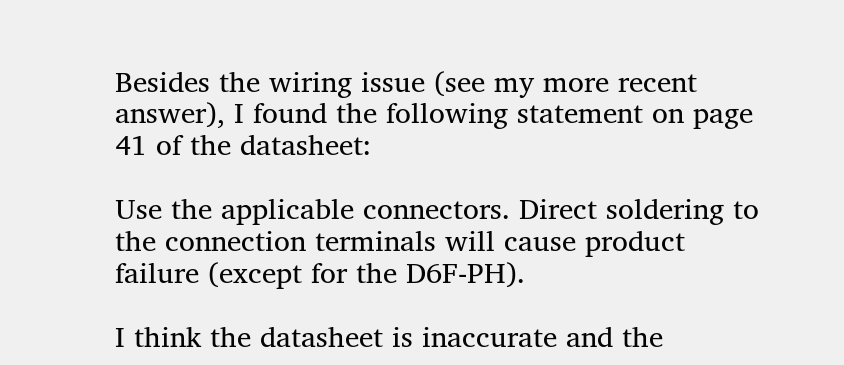Besides the wiring issue (see my more recent answer), I found the following statement on page 41 of the datasheet:

Use the applicable connectors. Direct soldering to the connection terminals will cause product failure (except for the D6F-PH).

I think the datasheet is inaccurate and the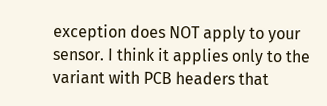exception does NOT apply to your sensor. I think it applies only to the variant with PCB headers that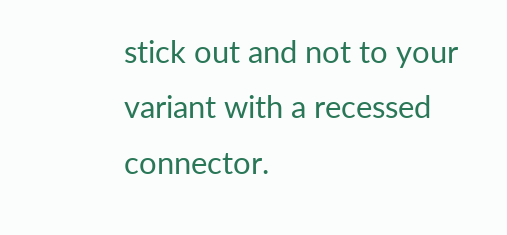stick out and not to your variant with a recessed connector.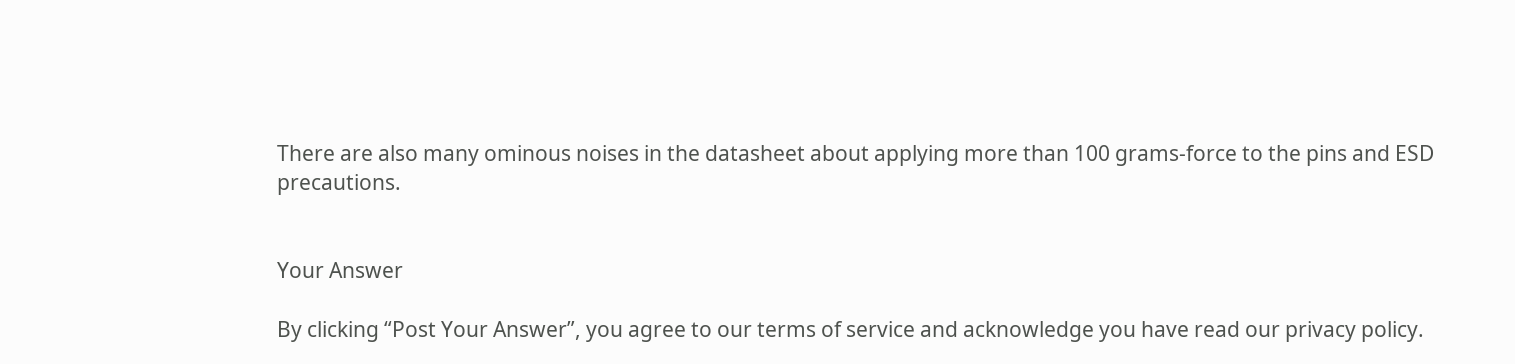There are also many ominous noises in the datasheet about applying more than 100 grams-force to the pins and ESD precautions.


Your Answer

By clicking “Post Your Answer”, you agree to our terms of service and acknowledge you have read our privacy policy.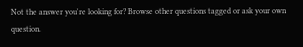Not the answer you're looking for? Browse other questions tagged or ask your own question.